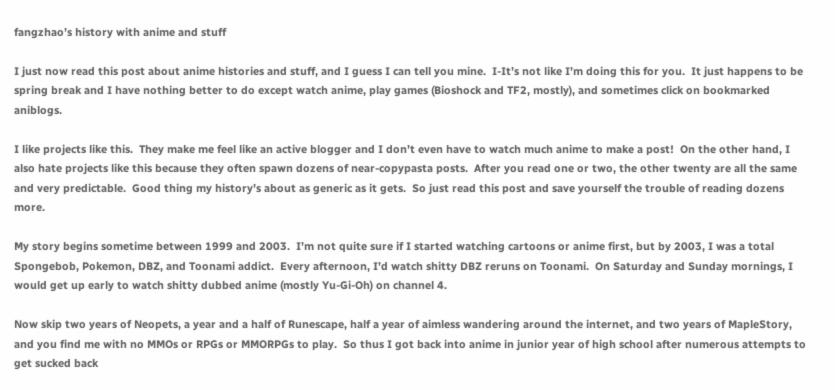fangzhao’s history with anime and stuff

I just now read this post about anime histories and stuff, and I guess I can tell you mine.  I-It’s not like I’m doing this for you.  It just happens to be spring break and I have nothing better to do except watch anime, play games (Bioshock and TF2, mostly), and sometimes click on bookmarked aniblogs.

I like projects like this.  They make me feel like an active blogger and I don’t even have to watch much anime to make a post!  On the other hand, I also hate projects like this because they often spawn dozens of near-copypasta posts.  After you read one or two, the other twenty are all the same and very predictable.  Good thing my history’s about as generic as it gets.  So just read this post and save yourself the trouble of reading dozens more.

My story begins sometime between 1999 and 2003.  I’m not quite sure if I started watching cartoons or anime first, but by 2003, I was a total Spongebob, Pokemon, DBZ, and Toonami addict.  Every afternoon, I’d watch shitty DBZ reruns on Toonami.  On Saturday and Sunday mornings, I would get up early to watch shitty dubbed anime (mostly Yu-Gi-Oh) on channel 4.

Now skip two years of Neopets, a year and a half of Runescape, half a year of aimless wandering around the internet, and two years of MapleStory, and you find me with no MMOs or RPGs or MMORPGs to play.  So thus I got back into anime in junior year of high school after numerous attempts to get sucked back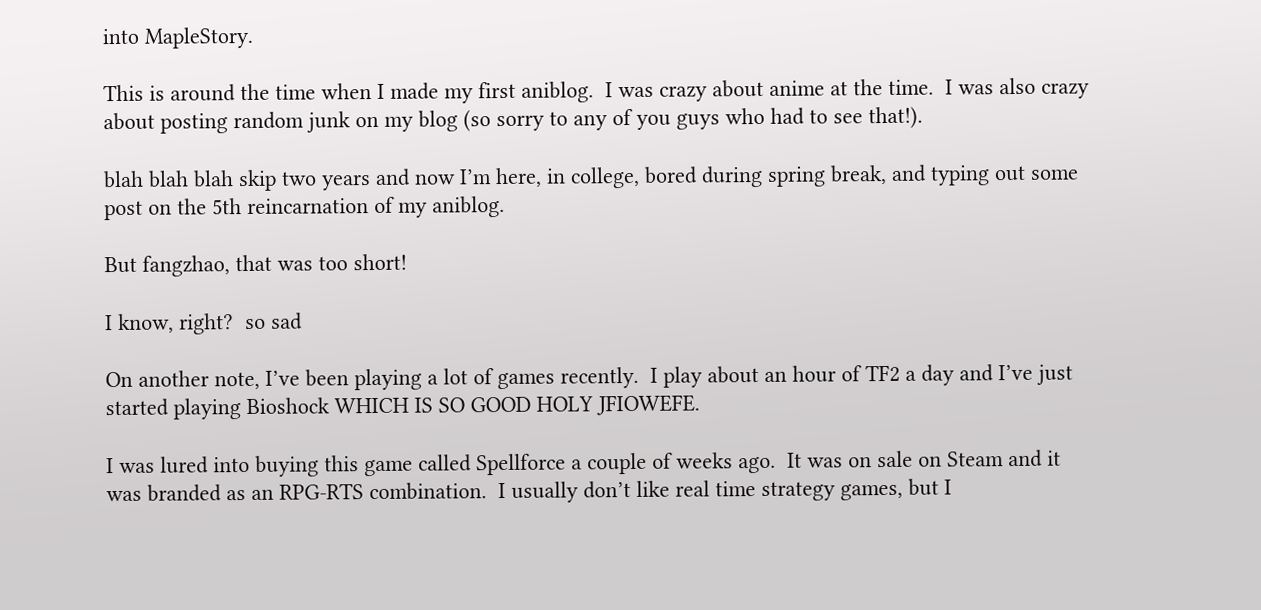into MapleStory.

This is around the time when I made my first aniblog.  I was crazy about anime at the time.  I was also crazy about posting random junk on my blog (so sorry to any of you guys who had to see that!).

blah blah blah skip two years and now I’m here, in college, bored during spring break, and typing out some post on the 5th reincarnation of my aniblog.

But fangzhao, that was too short!

I know, right?  so sad

On another note, I’ve been playing a lot of games recently.  I play about an hour of TF2 a day and I’ve just started playing Bioshock WHICH IS SO GOOD HOLY JFIOWEFE.

I was lured into buying this game called Spellforce a couple of weeks ago.  It was on sale on Steam and it was branded as an RPG-RTS combination.  I usually don’t like real time strategy games, but I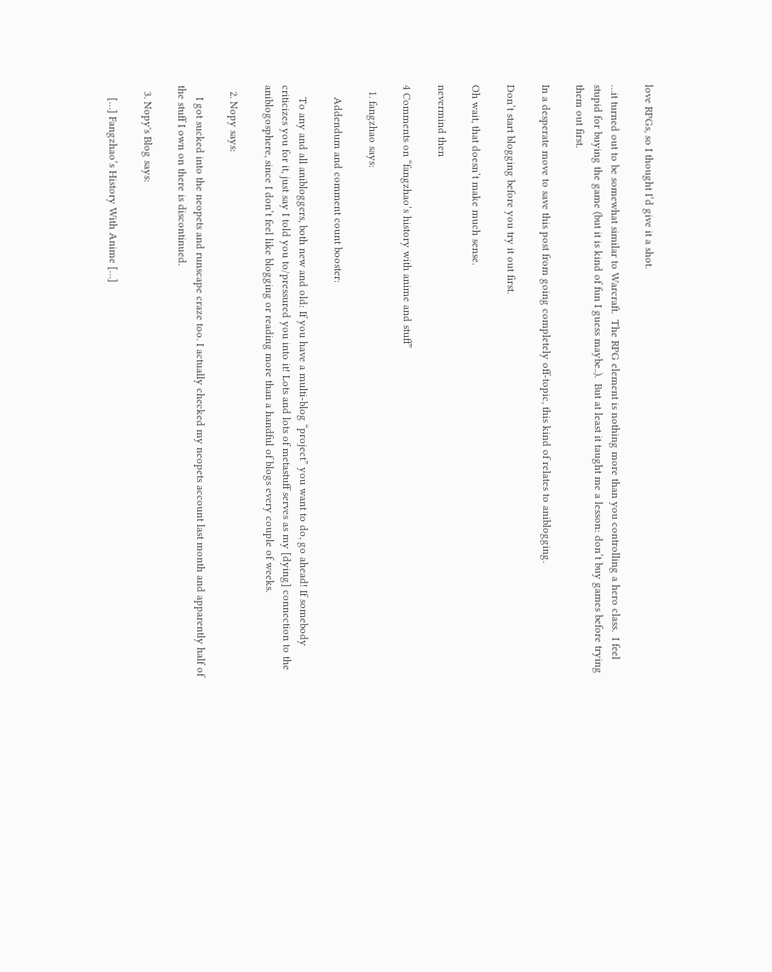love RPGs, so I thought I’d give it a shot.

…it turned out to be somewhat similar to Warcraft.  The RPG element is nothing more than you controlling a hero class.  I feel stupid for buying the game (but it is kind of fun I guess maybe..).  But at least it taught me a lesson: don’t buy games before trying them out first.

In a desperate move to save this post from going completely off-topic, this kind of relates to aniblogging.

Don’t start blogging before you try it out first.

Oh wait, that doesn’t make much sense.

nevermind then

4 Comments on “fangzhao’s history with anime and stuff”

  1. fangzhao says:

    Addendum and comment count booster:

    To any and all anibloggers, both new and old: If you have a multi-blog “project” you want to do, go ahead! If somebody criticizes you for it, just say I told you to/pressured you into it! Lots and lots of metastuff serves as my [dying] connection to the aniblogosphere, since I don’t feel like blogging or reading more than a handful of blogs every couple of weeks.

  2. Nopy says:

    I got sucked into the neopets and runscape craze too. I actually checked my neopets account last month and apparently half of the stuff I own on there is discontinued.

  3. Nopy's Blog says:

    […] Fangzhao’s History With Anime […]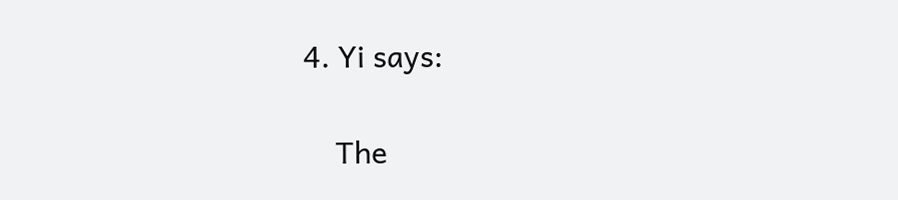4. Yi says:

    The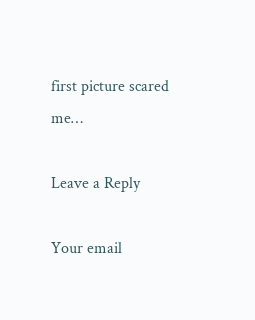first picture scared me…

Leave a Reply

Your email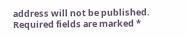address will not be published. Required fields are marked *